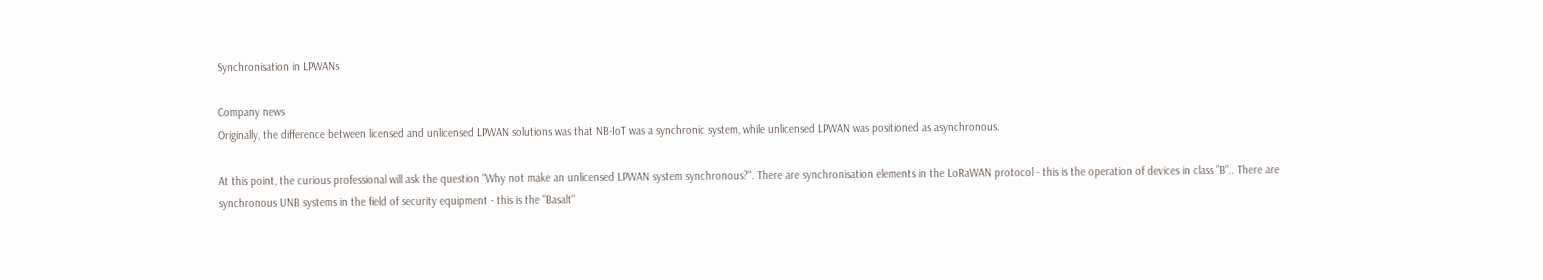Synchronisation in LPWANs

Company news
Originally, the difference between licensed and unlicensed LPWAN solutions was that NB-IoT was a synchronic system, while unlicensed LPWAN was positioned as asynchronous.

At this point, the curious professional will ask the question "Why not make an unlicensed LPWAN system synchronous?". There are synchronisation elements in the LoRaWAN protocol - this is the operation of devices in class "B".. There are synchronous UNB systems in the field of security equipment - this is the "Basalt''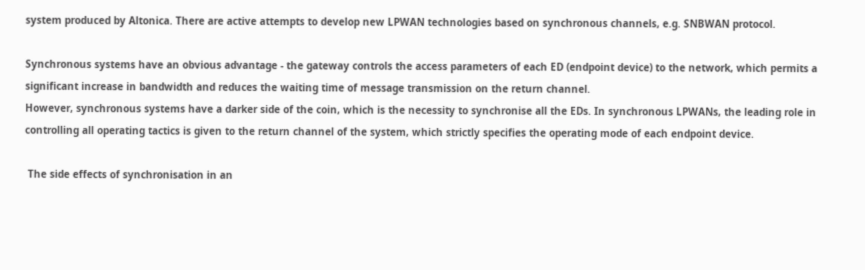system produced by Altonica. There are active attempts to develop new LPWAN technologies based on synchronous channels, e.g. SNBWAN protocol.

Synchronous systems have an obvious advantage - the gateway controls the access parameters of each ED (endpoint device) to the network, which permits a significant increase in bandwidth and reduces the waiting time of message transmission on the return channel.
However, synchronous systems have a darker side of the coin, which is the necessity to synchronise all the EDs. In synchronous LPWANs, the leading role in controlling all operating tactics is given to the return channel of the system, which strictly specifies the operating mode of each endpoint device.

 The side effects of synchronisation in an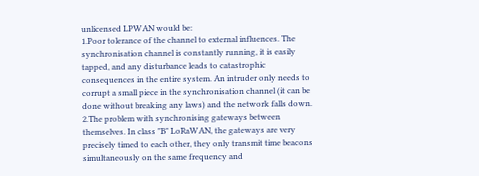unlicensed LPWAN would be:
1.Poor tolerance of the channel to external influences. The synchronisation channel is constantly running, it is easily tapped, and any disturbance leads to catastrophic consequences in the entire system. An intruder only needs to corrupt a small piece in the synchronisation channel (it can be done without breaking any laws) and the network falls down.
2.The problem with synchronising gateways between themselves. In class "B" LoRaWAN, the gateways are very precisely timed to each other, they only transmit time beacons simultaneously on the same frequency and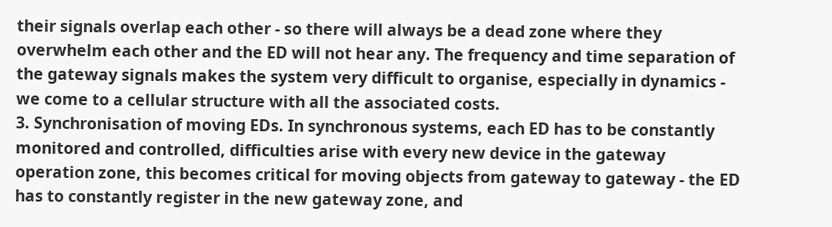their signals overlap each other - so there will always be a dead zone where they overwhelm each other and the ED will not hear any. The frequency and time separation of the gateway signals makes the system very difficult to organise, especially in dynamics - we come to a cellular structure with all the associated costs.
3. Synchronisation of moving EDs. In synchronous systems, each ED has to be constantly monitored and controlled, difficulties arise with every new device in the gateway operation zone, this becomes critical for moving objects from gateway to gateway - the ED has to constantly register in the new gateway zone, and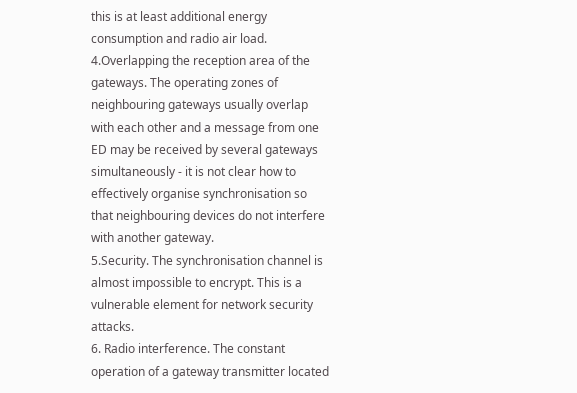this is at least additional energy consumption and radio air load.
4.Overlapping the reception area of the gateways. The operating zones of neighbouring gateways usually overlap with each other and a message from one ED may be received by several gateways simultaneously - it is not clear how to effectively organise synchronisation so that neighbouring devices do not interfere with another gateway.
5.Security. The synchronisation channel is almost impossible to encrypt. This is a vulnerable element for network security attacks.
6. Radio interference. The constant operation of a gateway transmitter located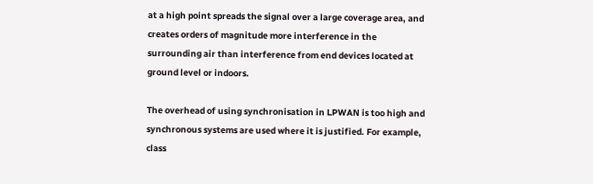at a high point spreads the signal over a large coverage area, and creates orders of magnitude more interference in the surrounding air than interference from end devices located at ground level or indoors.

The overhead of using synchronisation in LPWAN is too high and synchronous systems are used where it is justified. For example, class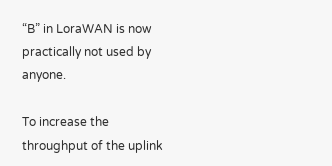“B” in LoraWAN is now practically not used by anyone.

To increase the throughput of the uplink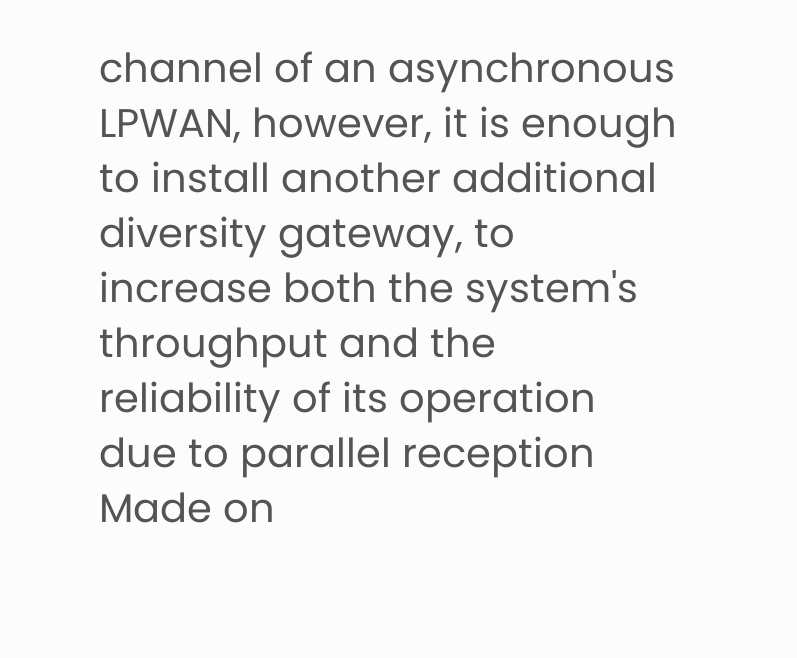channel of an asynchronous LPWAN, however, it is enough to install another additional diversity gateway, to increase both the system's throughput and the reliability of its operation due to parallel reception
Made on